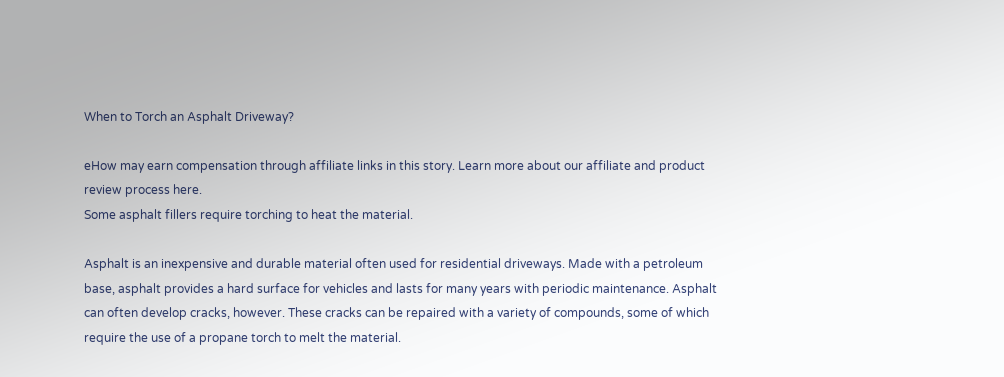When to Torch an Asphalt Driveway?

eHow may earn compensation through affiliate links in this story. Learn more about our affiliate and product review process here.
Some asphalt fillers require torching to heat the material.

Asphalt is an inexpensive and durable material often used for residential driveways. Made with a petroleum base, asphalt provides a hard surface for vehicles and lasts for many years with periodic maintenance. Asphalt can often develop cracks, however. These cracks can be repaired with a variety of compounds, some of which require the use of a propane torch to melt the material.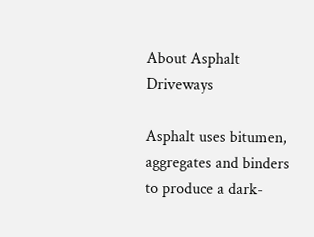About Asphalt Driveways

Asphalt uses bitumen, aggregates and binders to produce a dark-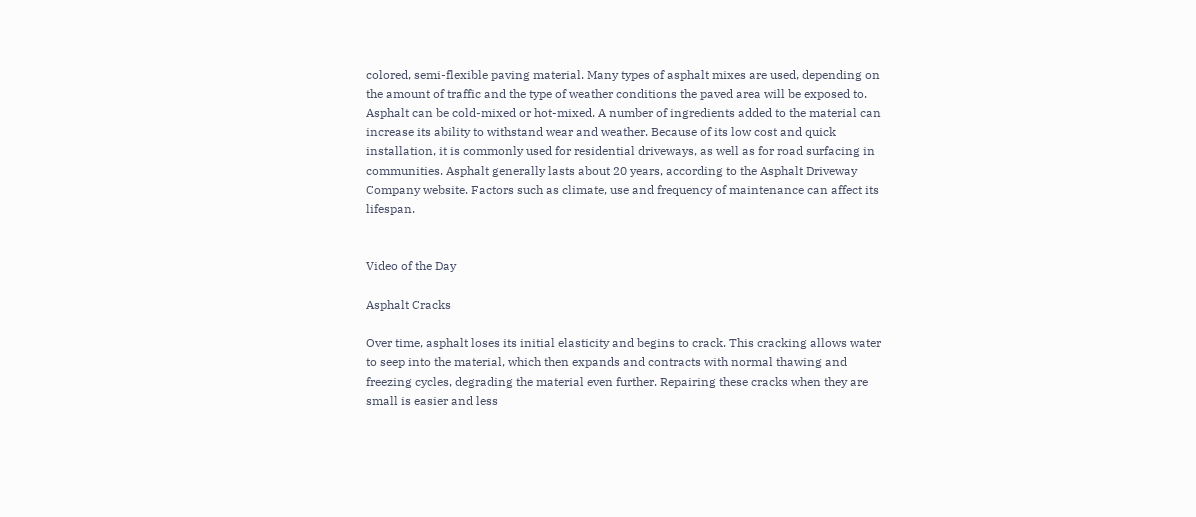colored, semi-flexible paving material. Many types of asphalt mixes are used, depending on the amount of traffic and the type of weather conditions the paved area will be exposed to. Asphalt can be cold-mixed or hot-mixed. A number of ingredients added to the material can increase its ability to withstand wear and weather. Because of its low cost and quick installation, it is commonly used for residential driveways, as well as for road surfacing in communities. Asphalt generally lasts about 20 years, according to the Asphalt Driveway Company website. Factors such as climate, use and frequency of maintenance can affect its lifespan.


Video of the Day

Asphalt Cracks

Over time, asphalt loses its initial elasticity and begins to crack. This cracking allows water to seep into the material, which then expands and contracts with normal thawing and freezing cycles, degrading the material even further. Repairing these cracks when they are small is easier and less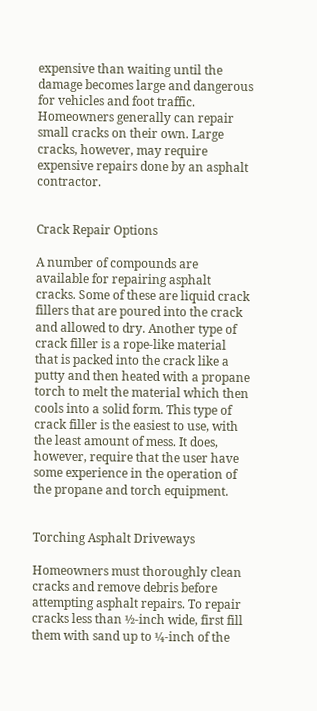expensive than waiting until the damage becomes large and dangerous for vehicles and foot traffic. Homeowners generally can repair small cracks on their own. Large cracks, however, may require expensive repairs done by an asphalt contractor.


Crack Repair Options

A number of compounds are available for repairing asphalt cracks. Some of these are liquid crack fillers that are poured into the crack and allowed to dry. Another type of crack filler is a rope-like material that is packed into the crack like a putty and then heated with a propane torch to melt the material which then cools into a solid form. This type of crack filler is the easiest to use, with the least amount of mess. It does, however, require that the user have some experience in the operation of the propane and torch equipment.


Torching Asphalt Driveways

Homeowners must thoroughly clean cracks and remove debris before attempting asphalt repairs. To repair cracks less than ½-inch wide, first fill them with sand up to ¼-inch of the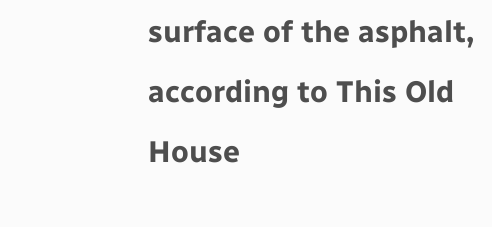surface of the asphalt, according to This Old House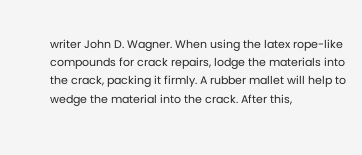writer John D. Wagner. When using the latex rope-like compounds for crack repairs, lodge the materials into the crack, packing it firmly. A rubber mallet will help to wedge the material into the crack. After this,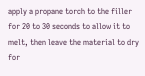apply a propane torch to the filler for 20 to 30 seconds to allow it to melt, then leave the material to dry for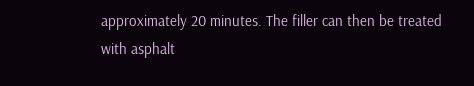approximately 20 minutes. The filler can then be treated with asphalt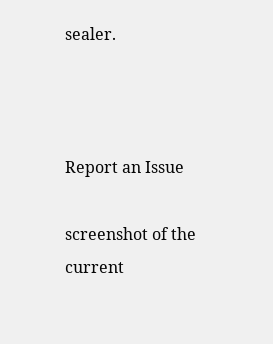sealer.



Report an Issue

screenshot of the current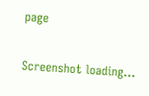page

Screenshot loading...